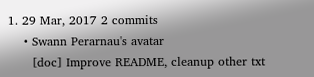1. 29 Mar, 2017 2 commits
    • Swann Perarnau's avatar
      [doc] Improve README, cleanup other txt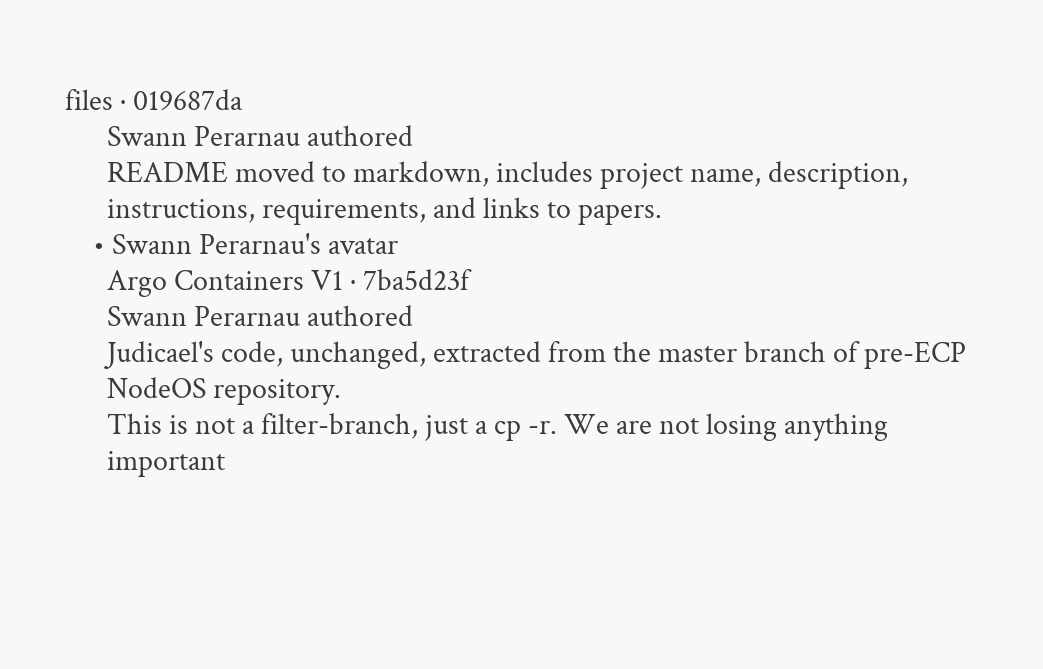files · 019687da
      Swann Perarnau authored
      README moved to markdown, includes project name, description,
      instructions, requirements, and links to papers.
    • Swann Perarnau's avatar
      Argo Containers V1 · 7ba5d23f
      Swann Perarnau authored
      Judicael's code, unchanged, extracted from the master branch of pre-ECP
      NodeOS repository.
      This is not a filter-branch, just a cp -r. We are not losing anything
      important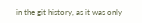in the git history, as it was only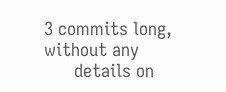3 commits long, without any
      details on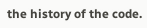the history of the code.